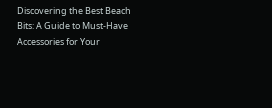Discovering the Best Beach Bits: A Guide to Must-Have Accessories for Your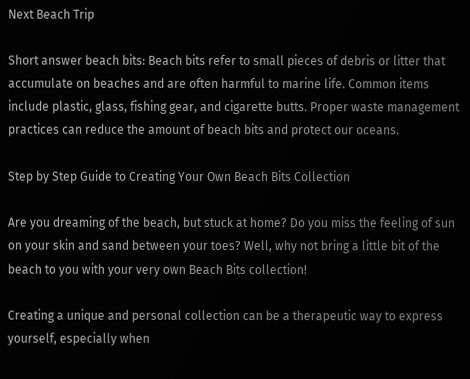Next Beach Trip

Short answer beach bits: Beach bits refer to small pieces of debris or litter that accumulate on beaches and are often harmful to marine life. Common items include plastic, glass, fishing gear, and cigarette butts. Proper waste management practices can reduce the amount of beach bits and protect our oceans.

Step by Step Guide to Creating Your Own Beach Bits Collection

Are you dreaming of the beach, but stuck at home? Do you miss the feeling of sun on your skin and sand between your toes? Well, why not bring a little bit of the beach to you with your very own Beach Bits collection!

Creating a unique and personal collection can be a therapeutic way to express yourself, especially when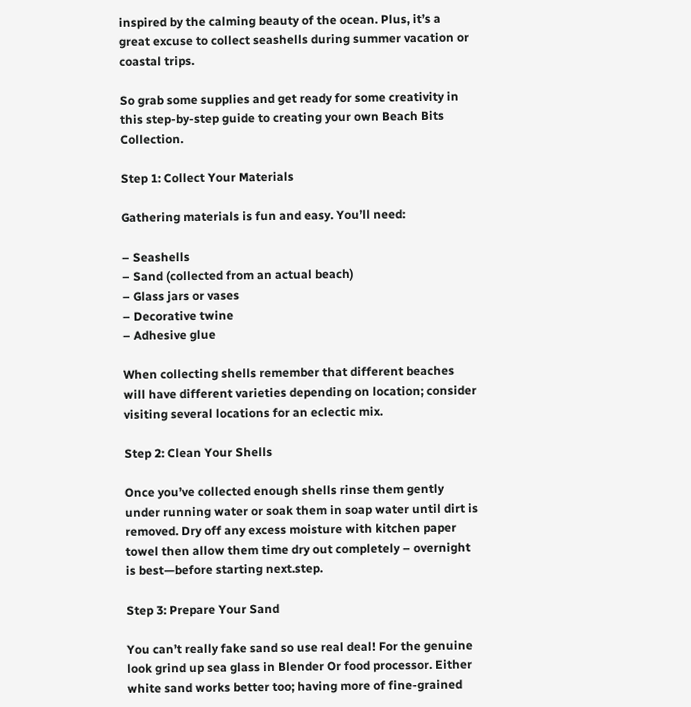inspired by the calming beauty of the ocean. Plus, it’s a great excuse to collect seashells during summer vacation or coastal trips.

So grab some supplies and get ready for some creativity in this step-by-step guide to creating your own Beach Bits Collection.

Step 1: Collect Your Materials

Gathering materials is fun and easy. You’ll need:

– Seashells
– Sand (collected from an actual beach)
– Glass jars or vases
– Decorative twine
– Adhesive glue

When collecting shells remember that different beaches will have different varieties depending on location; consider visiting several locations for an eclectic mix.

Step 2: Clean Your Shells

Once you’ve collected enough shells rinse them gently under running water or soak them in soap water until dirt is removed. Dry off any excess moisture with kitchen paper towel then allow them time dry out completely – overnight is best—before starting next.step.

Step 3: Prepare Your Sand

You can’t really fake sand so use real deal! For the genuine look grind up sea glass in Blender Or food processor. Either white sand works better too; having more of fine-grained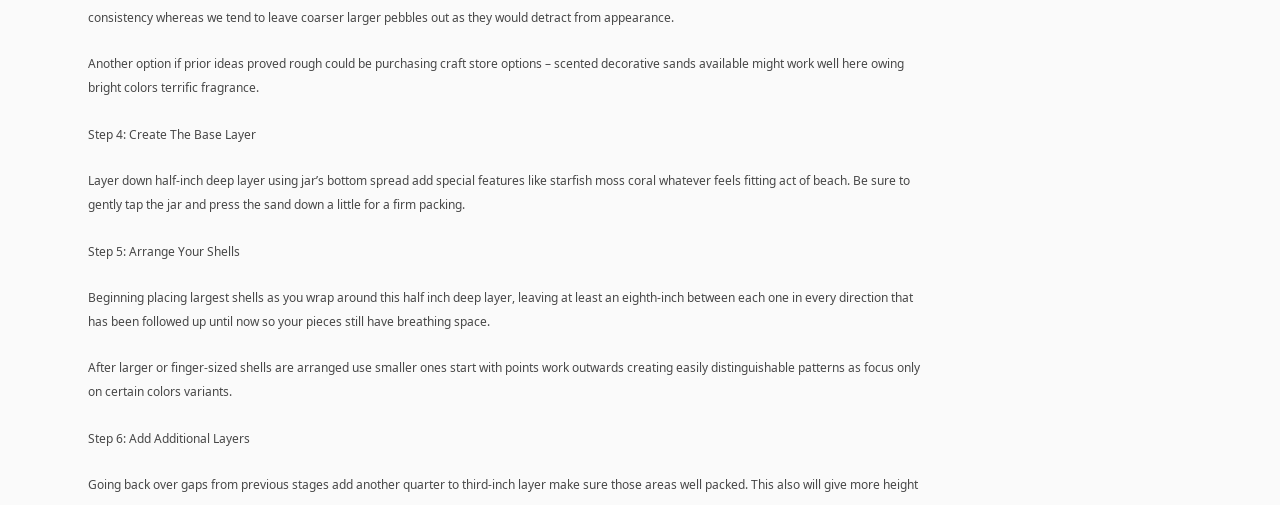consistency whereas we tend to leave coarser larger pebbles out as they would detract from appearance.

Another option if prior ideas proved rough could be purchasing craft store options – scented decorative sands available might work well here owing bright colors terrific fragrance.

Step 4: Create The Base Layer

Layer down half-inch deep layer using jar’s bottom spread add special features like starfish moss coral whatever feels fitting act of beach. Be sure to gently tap the jar and press the sand down a little for a firm packing.

Step 5: Arrange Your Shells

Beginning placing largest shells as you wrap around this half inch deep layer, leaving at least an eighth-inch between each one in every direction that has been followed up until now so your pieces still have breathing space.

After larger or finger-sized shells are arranged use smaller ones start with points work outwards creating easily distinguishable patterns as focus only on certain colors variants.

Step 6: Add Additional Layers

Going back over gaps from previous stages add another quarter to third-inch layer make sure those areas well packed. This also will give more height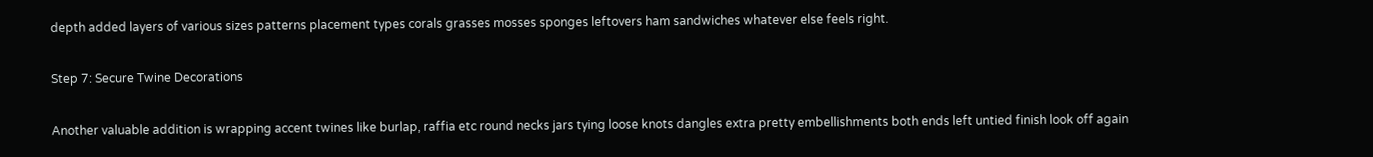depth added layers of various sizes patterns placement types corals grasses mosses sponges leftovers ham sandwiches whatever else feels right.

Step 7: Secure Twine Decorations

Another valuable addition is wrapping accent twines like burlap, raffia etc round necks jars tying loose knots dangles extra pretty embellishments both ends left untied finish look off again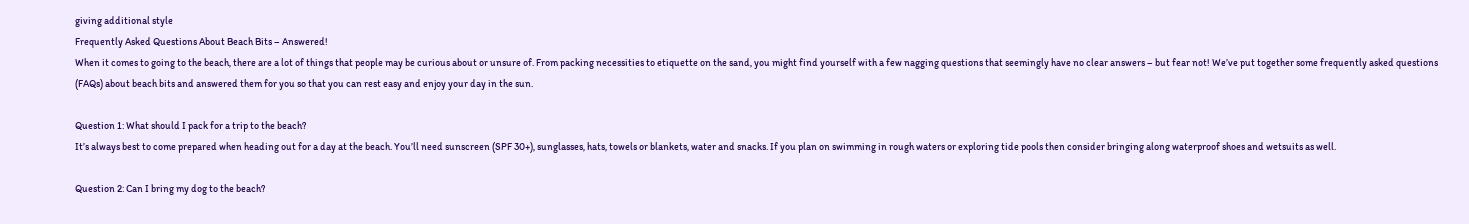giving additional style
Frequently Asked Questions About Beach Bits – Answered!
When it comes to going to the beach, there are a lot of things that people may be curious about or unsure of. From packing necessities to etiquette on the sand, you might find yourself with a few nagging questions that seemingly have no clear answers – but fear not! We’ve put together some frequently asked questions (FAQs) about beach bits and answered them for you so that you can rest easy and enjoy your day in the sun.

Question 1: What should I pack for a trip to the beach?
It’s always best to come prepared when heading out for a day at the beach. You’ll need sunscreen (SPF 30+), sunglasses, hats, towels or blankets, water and snacks. If you plan on swimming in rough waters or exploring tide pools then consider bringing along waterproof shoes and wetsuits as well.

Question 2: Can I bring my dog to the beach?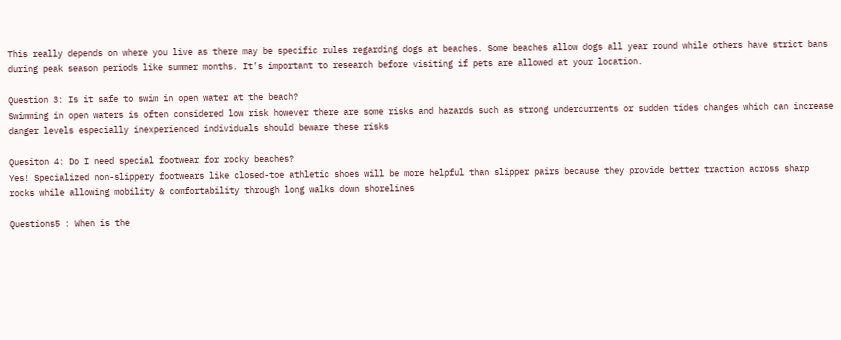This really depends on where you live as there may be specific rules regarding dogs at beaches. Some beaches allow dogs all year round while others have strict bans during peak season periods like summer months. It’s important to research before visiting if pets are allowed at your location.

Question 3: Is it safe to swim in open water at the beach?
Swimming in open waters is often considered low risk however there are some risks and hazards such as strong undercurrents or sudden tides changes which can increase danger levels especially inexperienced individuals should beware these risks

Quesiton 4: Do I need special footwear for rocky beaches?
Yes! Specialized non-slippery footwears like closed-toe athletic shoes will be more helpful than slipper pairs because they provide better traction across sharp rocks while allowing mobility & comfortability through long walks down shorelines

Questions5 : When is the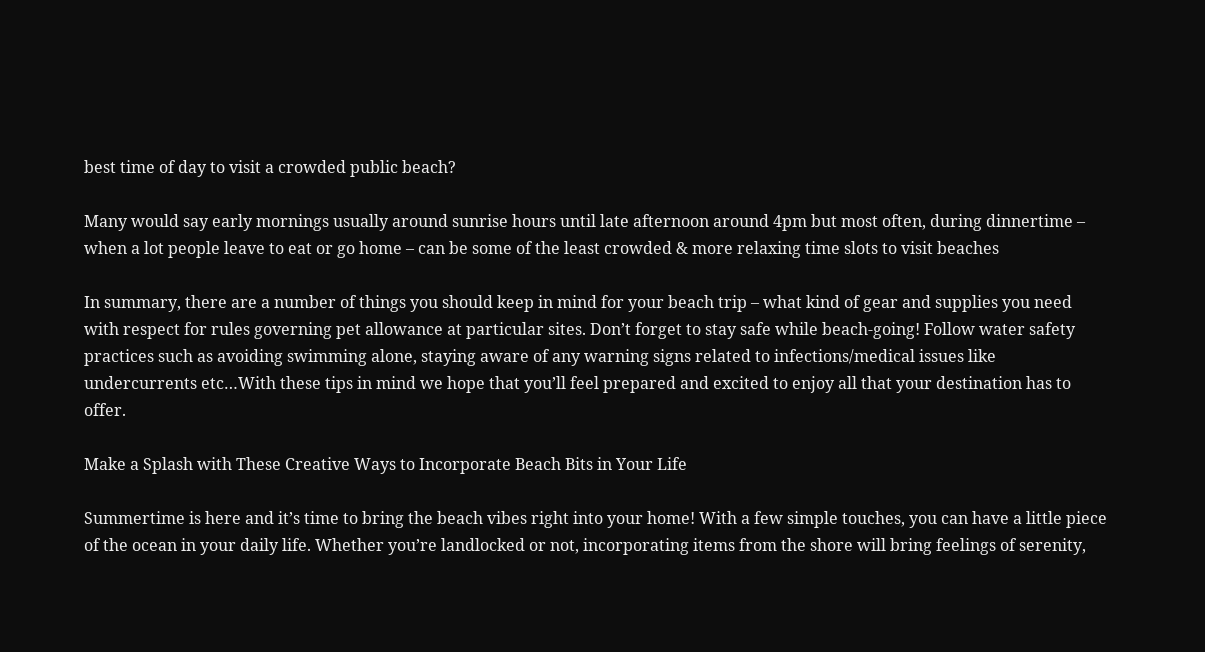best time of day to visit a crowded public beach?

Many would say early mornings usually around sunrise hours until late afternoon around 4pm but most often, during dinnertime – when a lot people leave to eat or go home – can be some of the least crowded & more relaxing time slots to visit beaches

In summary, there are a number of things you should keep in mind for your beach trip – what kind of gear and supplies you need with respect for rules governing pet allowance at particular sites. Don’t forget to stay safe while beach-going! Follow water safety practices such as avoiding swimming alone, staying aware of any warning signs related to infections/medical issues like undercurrents etc…With these tips in mind we hope that you’ll feel prepared and excited to enjoy all that your destination has to offer.

Make a Splash with These Creative Ways to Incorporate Beach Bits in Your Life

Summertime is here and it’s time to bring the beach vibes right into your home! With a few simple touches, you can have a little piece of the ocean in your daily life. Whether you’re landlocked or not, incorporating items from the shore will bring feelings of serenity,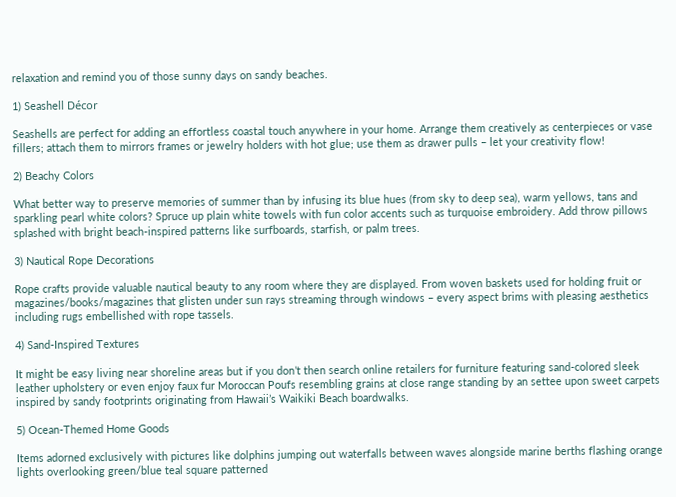relaxation and remind you of those sunny days on sandy beaches.

1) Seashell Décor

Seashells are perfect for adding an effortless coastal touch anywhere in your home. Arrange them creatively as centerpieces or vase fillers; attach them to mirrors frames or jewelry holders with hot glue; use them as drawer pulls – let your creativity flow!

2) Beachy Colors

What better way to preserve memories of summer than by infusing its blue hues (from sky to deep sea), warm yellows, tans and sparkling pearl white colors? Spruce up plain white towels with fun color accents such as turquoise embroidery. Add throw pillows splashed with bright beach-inspired patterns like surfboards, starfish, or palm trees.

3) Nautical Rope Decorations

Rope crafts provide valuable nautical beauty to any room where they are displayed. From woven baskets used for holding fruit or magazines/books/magazines that glisten under sun rays streaming through windows – every aspect brims with pleasing aesthetics including rugs embellished with rope tassels.

4) Sand-Inspired Textures

It might be easy living near shoreline areas but if you don’t then search online retailers for furniture featuring sand-colored sleek leather upholstery or even enjoy faux fur Moroccan Poufs resembling grains at close range standing by an settee upon sweet carpets inspired by sandy footprints originating from Hawaii’s Waikiki Beach boardwalks.

5) Ocean-Themed Home Goods

Items adorned exclusively with pictures like dolphins jumping out waterfalls between waves alongside marine berths flashing orange lights overlooking green/blue teal square patterned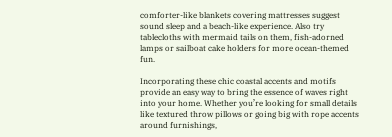comforter-like blankets covering mattresses suggest sound sleep and a beach-like experience. Also try tablecloths with mermaid tails on them, fish-adorned lamps or sailboat cake holders for more ocean-themed fun.

Incorporating these chic coastal accents and motifs provide an easy way to bring the essence of waves right into your home. Whether you’re looking for small details like textured throw pillows or going big with rope accents around furnishings,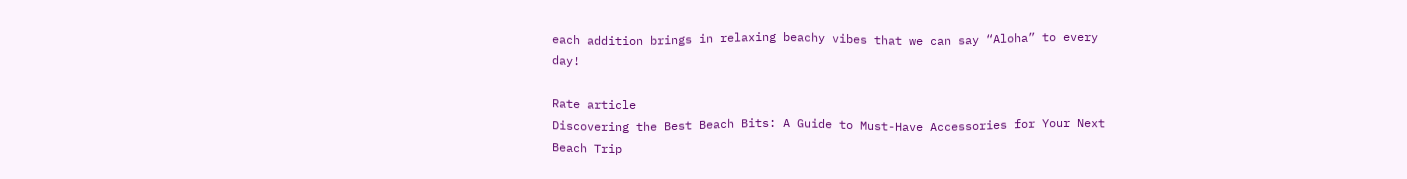each addition brings in relaxing beachy vibes that we can say “Aloha” to every day!

Rate article
Discovering the Best Beach Bits: A Guide to Must-Have Accessories for Your Next Beach Trip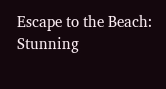Escape to the Beach: Stunning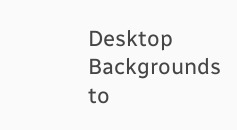Desktop Backgrounds to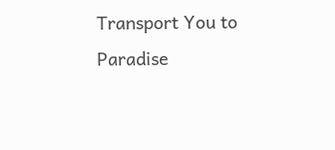Transport You to Paradise